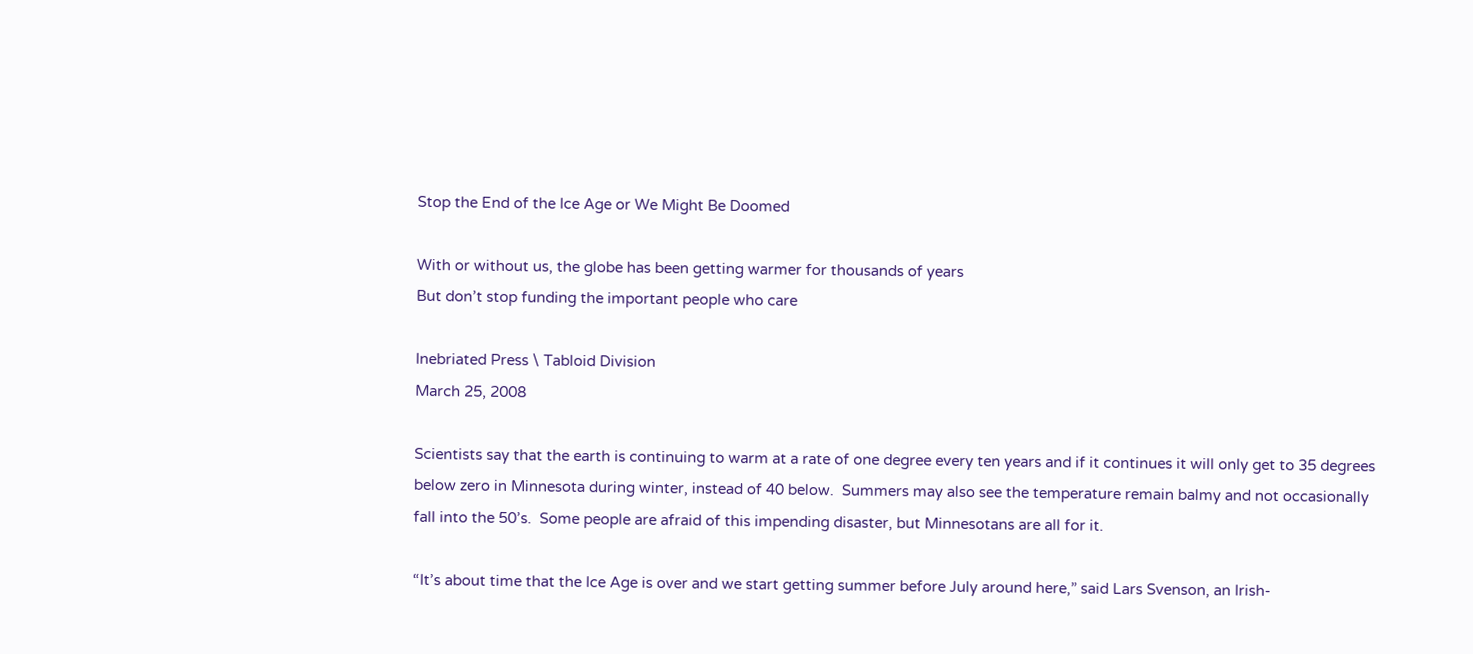Stop the End of the Ice Age or We Might Be Doomed

With or without us, the globe has been getting warmer for thousands of years
But don’t stop funding the important people who care

Inebriated Press \ Tabloid Division
March 25, 2008

Scientists say that the earth is continuing to warm at a rate of one degree every ten years and if it continues it will only get to 35 degrees below zero in Minnesota during winter, instead of 40 below.  Summers may also see the temperature remain balmy and not occasionally fall into the 50’s.  Some people are afraid of this impending disaster, but Minnesotans are all for it.

“It’s about time that the Ice Age is over and we start getting summer before July around here,” said Lars Svenson, an Irish-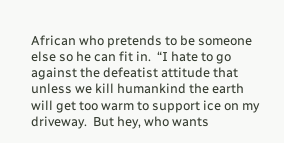African who pretends to be someone else so he can fit in.  “I hate to go against the defeatist attitude that unless we kill humankind the earth will get too warm to support ice on my driveway.  But hey, who wants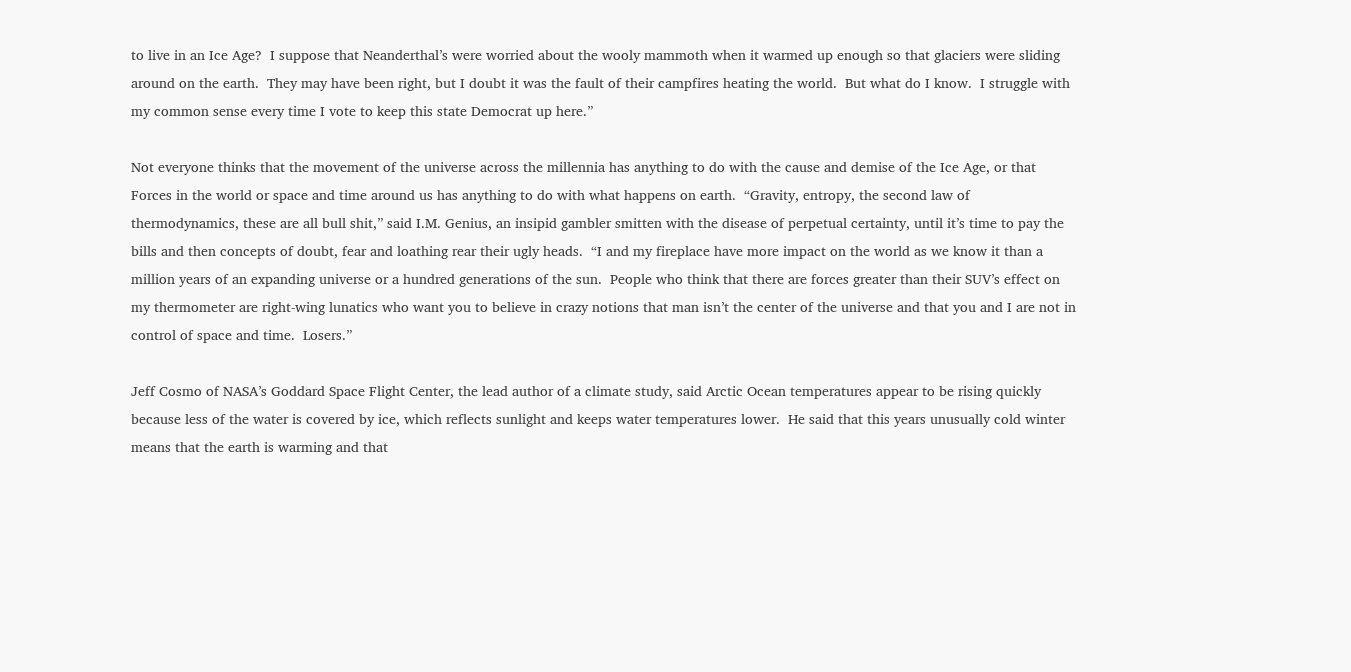to live in an Ice Age?  I suppose that Neanderthal’s were worried about the wooly mammoth when it warmed up enough so that glaciers were sliding around on the earth.  They may have been right, but I doubt it was the fault of their campfires heating the world.  But what do I know.  I struggle with my common sense every time I vote to keep this state Democrat up here.”

Not everyone thinks that the movement of the universe across the millennia has anything to do with the cause and demise of the Ice Age, or that Forces in the world or space and time around us has anything to do with what happens on earth.  “Gravity, entropy, the second law of thermodynamics, these are all bull shit,” said I.M. Genius, an insipid gambler smitten with the disease of perpetual certainty, until it’s time to pay the bills and then concepts of doubt, fear and loathing rear their ugly heads.  “I and my fireplace have more impact on the world as we know it than a million years of an expanding universe or a hundred generations of the sun.  People who think that there are forces greater than their SUV’s effect on my thermometer are right-wing lunatics who want you to believe in crazy notions that man isn’t the center of the universe and that you and I are not in control of space and time.  Losers.”

Jeff Cosmo of NASA’s Goddard Space Flight Center, the lead author of a climate study, said Arctic Ocean temperatures appear to be rising quickly because less of the water is covered by ice, which reflects sunlight and keeps water temperatures lower.  He said that this years unusually cold winter means that the earth is warming and that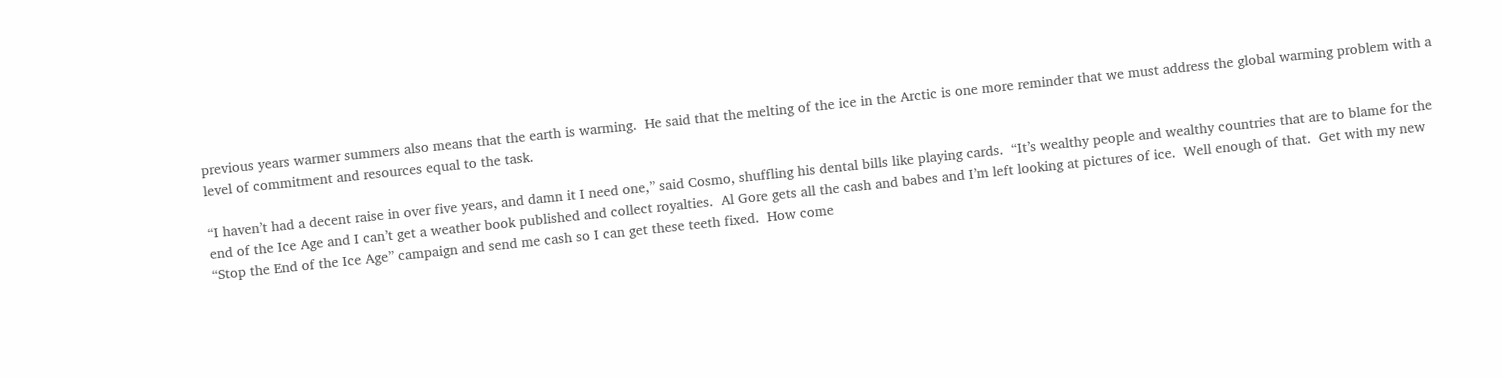previous years warmer summers also means that the earth is warming.  He said that the melting of the ice in the Arctic is one more reminder that we must address the global warming problem with a level of commitment and resources equal to the task.

“I haven’t had a decent raise in over five years, and damn it I need one,” said Cosmo, shuffling his dental bills like playing cards.  “It’s wealthy people and wealthy countries that are to blame for the end of the Ice Age and I can’t get a weather book published and collect royalties.  Al Gore gets all the cash and babes and I’m left looking at pictures of ice.  Well enough of that.  Get with my new “Stop the End of the Ice Age” campaign and send me cash so I can get these teeth fixed.  How come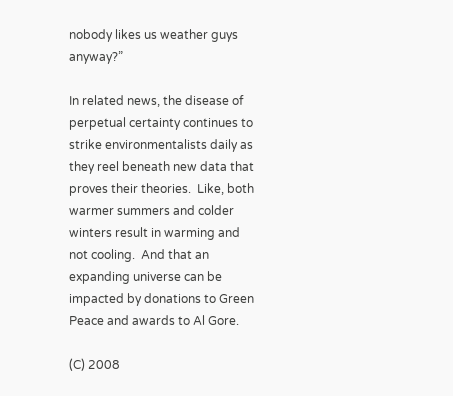nobody likes us weather guys anyway?”

In related news, the disease of perpetual certainty continues to strike environmentalists daily as they reel beneath new data that proves their theories.  Like, both warmer summers and colder winters result in warming and not cooling.  And that an expanding universe can be impacted by donations to Green Peace and awards to Al Gore.

(C) 2008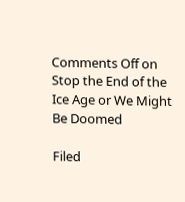Comments Off on Stop the End of the Ice Age or We Might Be Doomed

Filed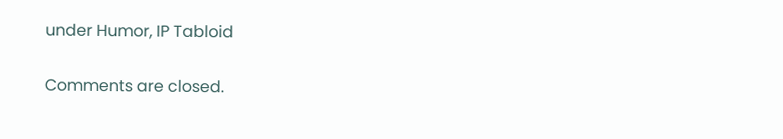under Humor, IP Tabloid

Comments are closed.